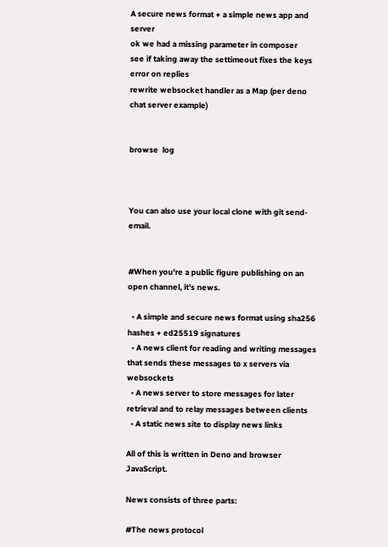A secure news format + a simple news app and server
ok we had a missing parameter in composer
see if taking away the settimeout fixes the keys error on replies
rewrite websocket handler as a Map (per deno chat server example)


browse  log



You can also use your local clone with git send-email.


#When you're a public figure publishing on an open channel, it's news.

  • A simple and secure news format using sha256 hashes + ed25519 signatures
  • A news client for reading and writing messages that sends these messages to x servers via websockets
  • A news server to store messages for later retrieval and to relay messages between clients
  • A static news site to display news links

All of this is written in Deno and browser JavaScript.

News consists of three parts:

#The news protocol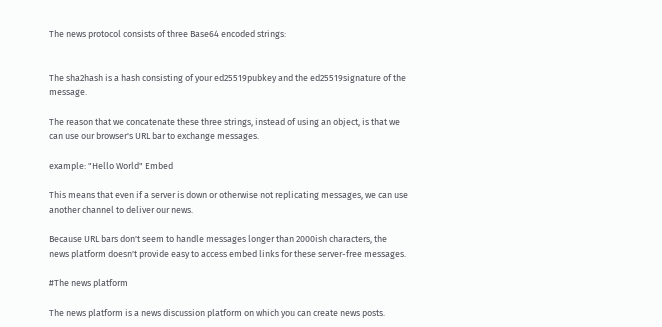The news protocol consists of three Base64 encoded strings:


The sha2hash is a hash consisting of your ed25519pubkey and the ed25519signature of the message.

The reason that we concatenate these three strings, instead of using an object, is that we can use our browser's URL bar to exchange messages.

example: "Hello World" Embed

This means that even if a server is down or otherwise not replicating messages, we can use another channel to deliver our news.

Because URL bars don't seem to handle messages longer than 2000ish characters, the news platform doesn't provide easy to access embed links for these server-free messages.

#The news platform

The news platform is a news discussion platform on which you can create news posts.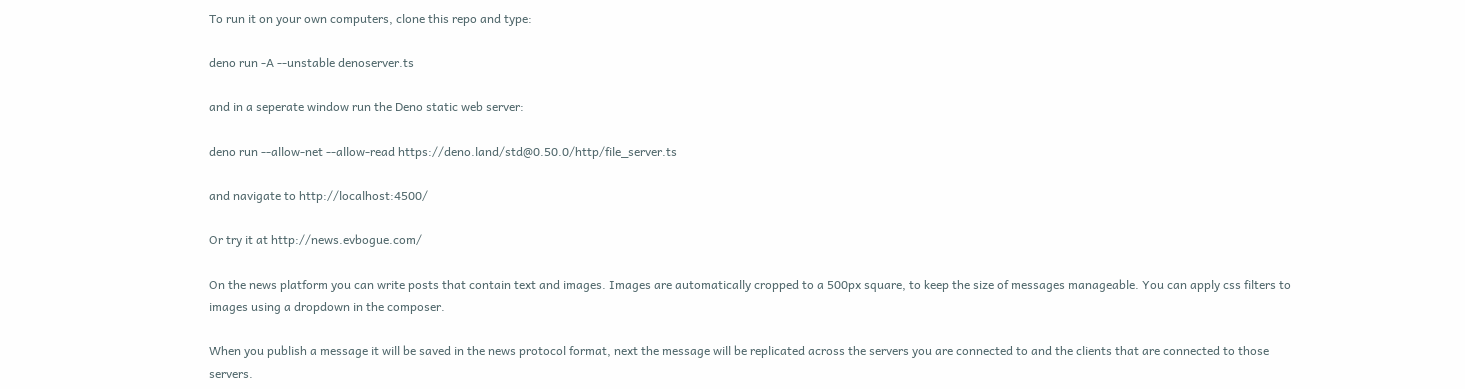To run it on your own computers, clone this repo and type:

deno run -A --unstable denoserver.ts

and in a seperate window run the Deno static web server:

deno run --allow-net --allow-read https://deno.land/std@0.50.0/http/file_server.ts

and navigate to http://localhost:4500/

Or try it at http://news.evbogue.com/

On the news platform you can write posts that contain text and images. Images are automatically cropped to a 500px square, to keep the size of messages manageable. You can apply css filters to images using a dropdown in the composer.

When you publish a message it will be saved in the news protocol format, next the message will be replicated across the servers you are connected to and the clients that are connected to those servers.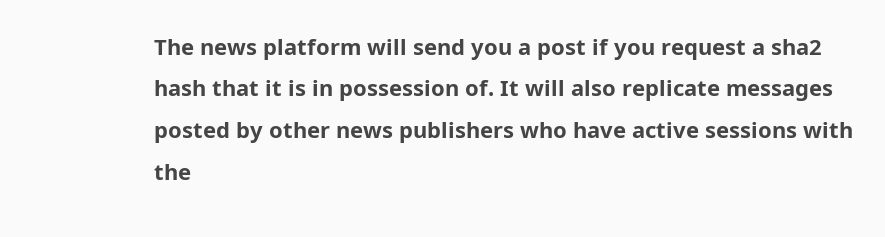The news platform will send you a post if you request a sha2 hash that it is in possession of. It will also replicate messages posted by other news publishers who have active sessions with the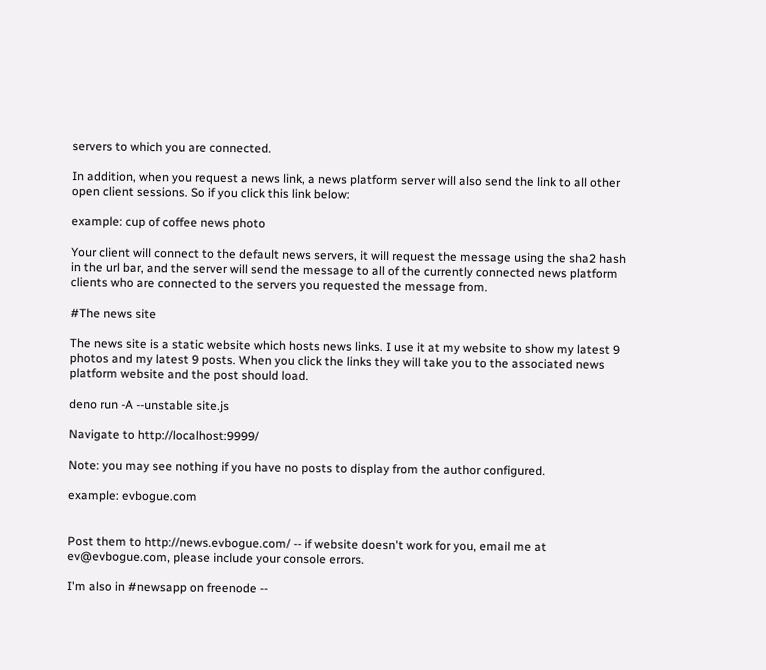servers to which you are connected.

In addition, when you request a news link, a news platform server will also send the link to all other open client sessions. So if you click this link below:

example: cup of coffee news photo

Your client will connect to the default news servers, it will request the message using the sha2 hash in the url bar, and the server will send the message to all of the currently connected news platform clients who are connected to the servers you requested the message from.

#The news site

The news site is a static website which hosts news links. I use it at my website to show my latest 9 photos and my latest 9 posts. When you click the links they will take you to the associated news platform website and the post should load.

deno run -A --unstable site.js

Navigate to http://localhost:9999/

Note: you may see nothing if you have no posts to display from the author configured.

example: evbogue.com


Post them to http://news.evbogue.com/ -- if website doesn't work for you, email me at ev@evbogue.com, please include your console errors.

I'm also in #newsapp on freenode --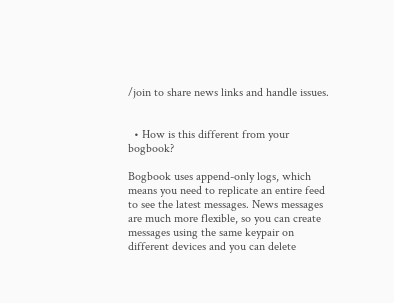/join to share news links and handle issues.


  • How is this different from your bogbook?

Bogbook uses append-only logs, which means you need to replicate an entire feed to see the latest messages. News messages are much more flexible, so you can create messages using the same keypair on different devices and you can delete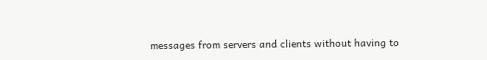messages from servers and clients without having to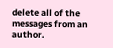delete all of the messages from an author.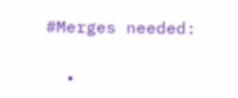#Merges needed:

  •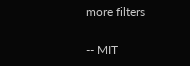more filters

-- MIT